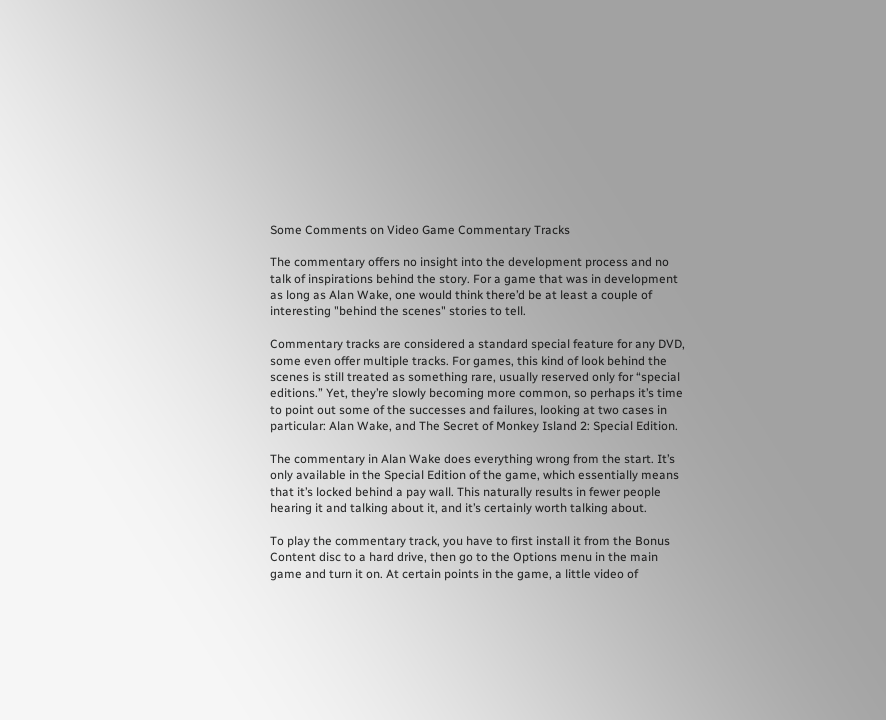Some Comments on Video Game Commentary Tracks

The commentary offers no insight into the development process and no talk of inspirations behind the story. For a game that was in development as long as Alan Wake, one would think there’d be at least a couple of interesting "behind the scenes" stories to tell.

Commentary tracks are considered a standard special feature for any DVD, some even offer multiple tracks. For games, this kind of look behind the scenes is still treated as something rare, usually reserved only for “special editions.” Yet, they’re slowly becoming more common, so perhaps it’s time to point out some of the successes and failures, looking at two cases in particular: Alan Wake, and The Secret of Monkey Island 2: Special Edition.

The commentary in Alan Wake does everything wrong from the start. It’s only available in the Special Edition of the game, which essentially means that it’s locked behind a pay wall. This naturally results in fewer people hearing it and talking about it, and it’s certainly worth talking about.

To play the commentary track, you have to first install it from the Bonus Content disc to a hard drive, then go to the Options menu in the main game and turn it on. At certain points in the game, a little video of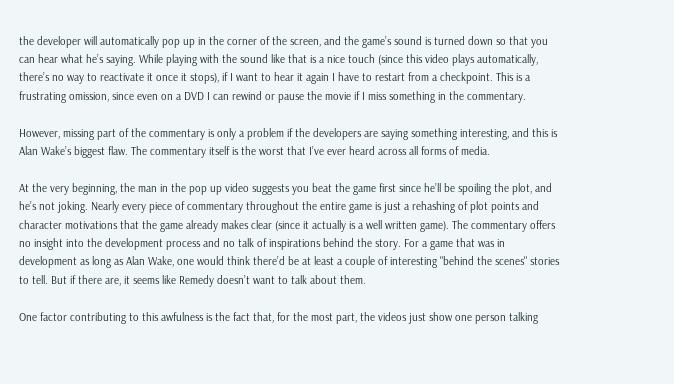the developer will automatically pop up in the corner of the screen, and the game’s sound is turned down so that you can hear what he’s saying. While playing with the sound like that is a nice touch (since this video plays automatically, there’s no way to reactivate it once it stops), if I want to hear it again I have to restart from a checkpoint. This is a frustrating omission, since even on a DVD I can rewind or pause the movie if I miss something in the commentary.

However, missing part of the commentary is only a problem if the developers are saying something interesting, and this is Alan Wake’s biggest flaw. The commentary itself is the worst that I’ve ever heard across all forms of media.

At the very beginning, the man in the pop up video suggests you beat the game first since he’ll be spoiling the plot, and he’s not joking. Nearly every piece of commentary throughout the entire game is just a rehashing of plot points and character motivations that the game already makes clear (since it actually is a well written game). The commentary offers no insight into the development process and no talk of inspirations behind the story. For a game that was in development as long as Alan Wake, one would think there’d be at least a couple of interesting "behind the scenes" stories to tell. But if there are, it seems like Remedy doesn’t want to talk about them.

One factor contributing to this awfulness is the fact that, for the most part, the videos just show one person talking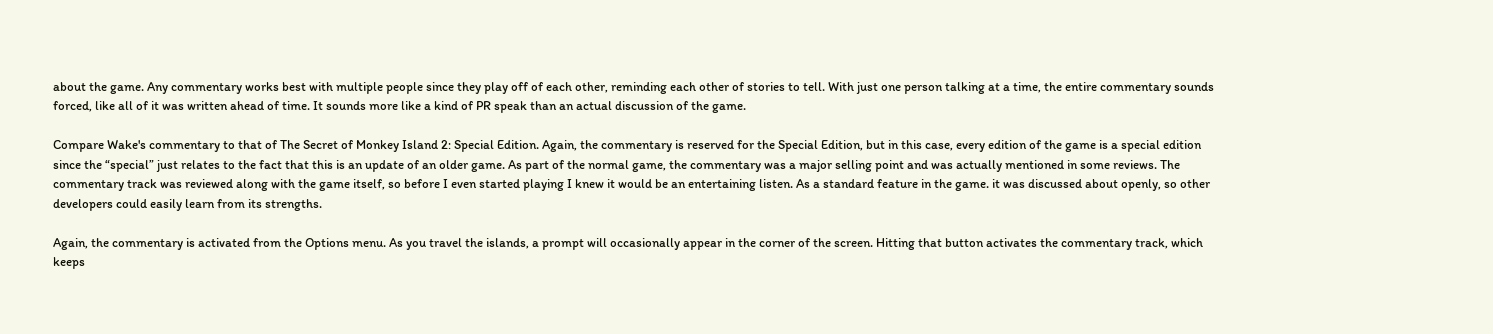about the game. Any commentary works best with multiple people since they play off of each other, reminding each other of stories to tell. With just one person talking at a time, the entire commentary sounds forced, like all of it was written ahead of time. It sounds more like a kind of PR speak than an actual discussion of the game.

Compare Wake's commentary to that of The Secret of Monkey Island 2: Special Edition. Again, the commentary is reserved for the Special Edition, but in this case, every edition of the game is a special edition since the “special” just relates to the fact that this is an update of an older game. As part of the normal game, the commentary was a major selling point and was actually mentioned in some reviews. The commentary track was reviewed along with the game itself, so before I even started playing I knew it would be an entertaining listen. As a standard feature in the game. it was discussed about openly, so other developers could easily learn from its strengths.

Again, the commentary is activated from the Options menu. As you travel the islands, a prompt will occasionally appear in the corner of the screen. Hitting that button activates the commentary track, which keeps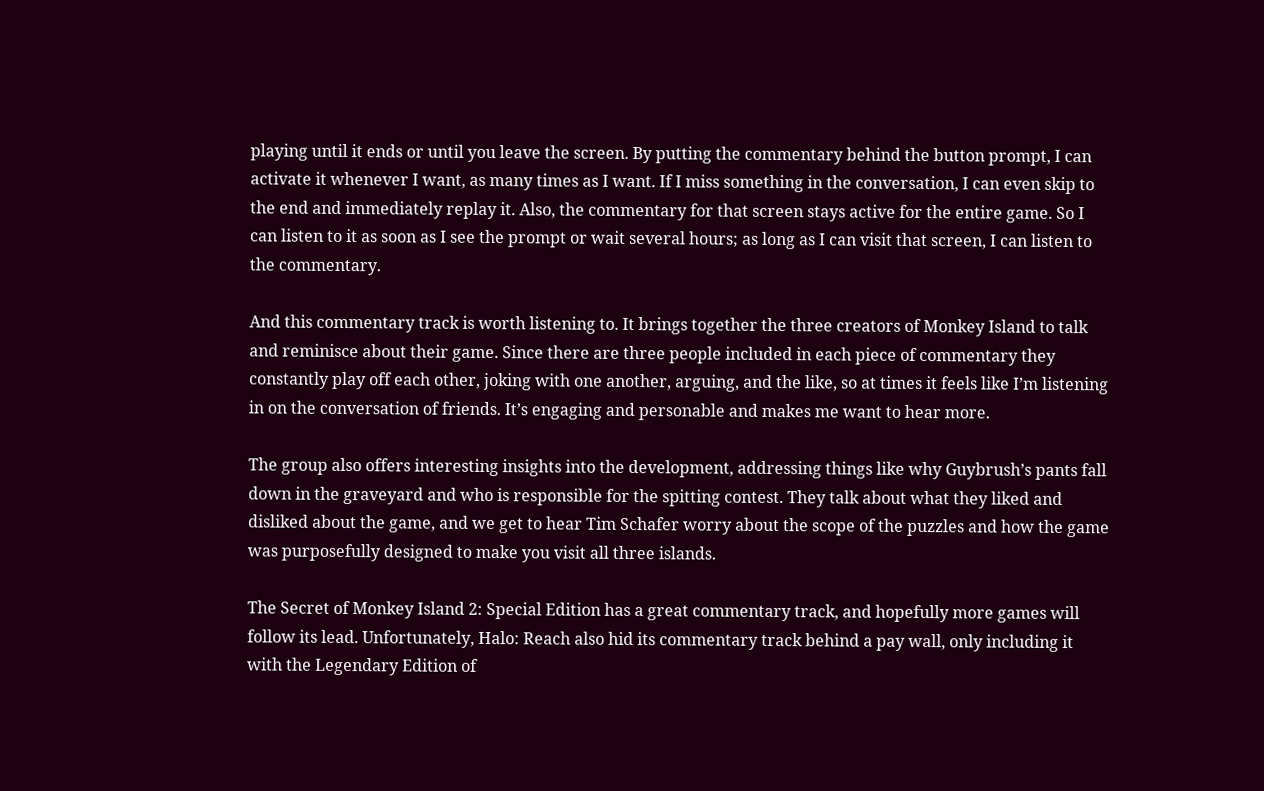playing until it ends or until you leave the screen. By putting the commentary behind the button prompt, I can activate it whenever I want, as many times as I want. If I miss something in the conversation, I can even skip to the end and immediately replay it. Also, the commentary for that screen stays active for the entire game. So I can listen to it as soon as I see the prompt or wait several hours; as long as I can visit that screen, I can listen to the commentary.

And this commentary track is worth listening to. It brings together the three creators of Monkey Island to talk and reminisce about their game. Since there are three people included in each piece of commentary they constantly play off each other, joking with one another, arguing, and the like, so at times it feels like I’m listening in on the conversation of friends. It’s engaging and personable and makes me want to hear more.

The group also offers interesting insights into the development, addressing things like why Guybrush’s pants fall down in the graveyard and who is responsible for the spitting contest. They talk about what they liked and disliked about the game, and we get to hear Tim Schafer worry about the scope of the puzzles and how the game was purposefully designed to make you visit all three islands.

The Secret of Monkey Island 2: Special Edition has a great commentary track, and hopefully more games will follow its lead. Unfortunately, Halo: Reach also hid its commentary track behind a pay wall, only including it with the Legendary Edition of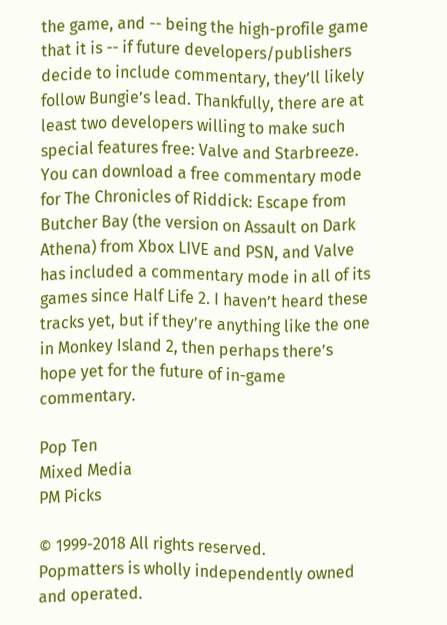the game, and -- being the high-profile game that it is -- if future developers/publishers decide to include commentary, they’ll likely follow Bungie’s lead. Thankfully, there are at least two developers willing to make such special features free: Valve and Starbreeze. You can download a free commentary mode for The Chronicles of Riddick: Escape from Butcher Bay (the version on Assault on Dark Athena) from Xbox LIVE and PSN, and Valve has included a commentary mode in all of its games since Half Life 2. I haven’t heard these tracks yet, but if they’re anything like the one in Monkey Island 2, then perhaps there’s hope yet for the future of in-game commentary.

Pop Ten
Mixed Media
PM Picks

© 1999-2018 All rights reserved.
Popmatters is wholly independently owned and operated.